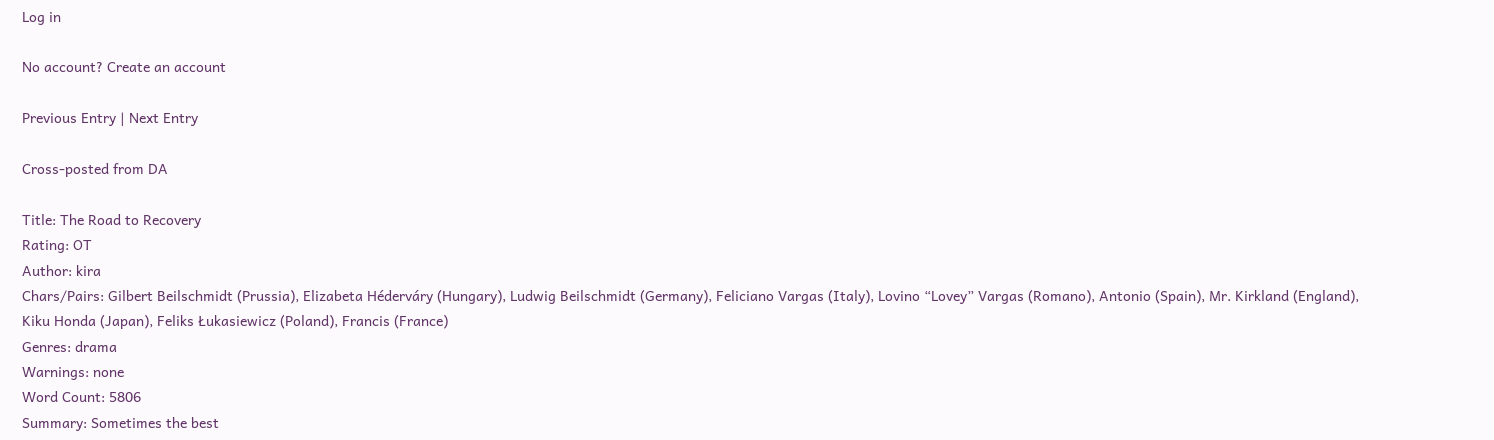Log in

No account? Create an account

Previous Entry | Next Entry

Cross-posted from DA

Title: The Road to Recovery
Rating: OT
Author: kira
Chars/Pairs: Gilbert Beilschmidt (Prussia), Elizabeta Héderváry (Hungary), Ludwig Beilschmidt (Germany), Feliciano Vargas (Italy), Lovino “Lovey” Vargas (Romano), Antonio (Spain), Mr. Kirkland (England), Kiku Honda (Japan), Feliks Łukasiewicz (Poland), Francis (France)
Genres: drama
Warnings: none
Word Count: 5806
Summary: Sometimes the best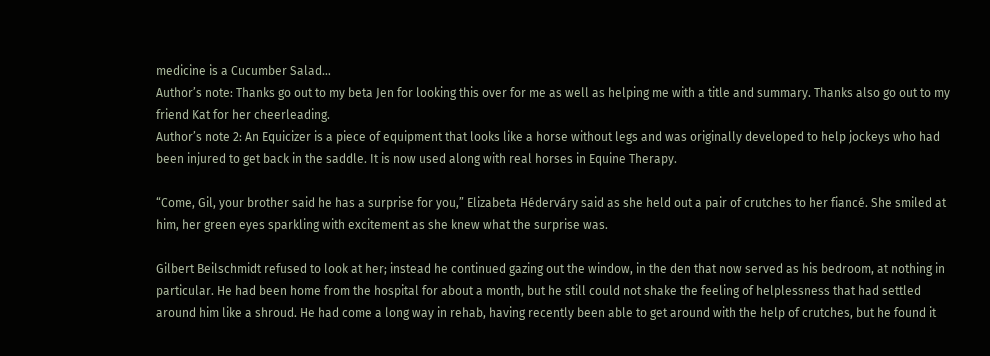medicine is a Cucumber Salad…
Author’s note: Thanks go out to my beta Jen for looking this over for me as well as helping me with a title and summary. Thanks also go out to my friend Kat for her cheerleading.
Author’s note 2: An Equicizer is a piece of equipment that looks like a horse without legs and was originally developed to help jockeys who had been injured to get back in the saddle. It is now used along with real horses in Equine Therapy.

“Come, Gil, your brother said he has a surprise for you,” Elizabeta Héderváry said as she held out a pair of crutches to her fiancé. She smiled at him, her green eyes sparkling with excitement as she knew what the surprise was.

Gilbert Beilschmidt refused to look at her; instead he continued gazing out the window, in the den that now served as his bedroom, at nothing in particular. He had been home from the hospital for about a month, but he still could not shake the feeling of helplessness that had settled around him like a shroud. He had come a long way in rehab, having recently been able to get around with the help of crutches, but he found it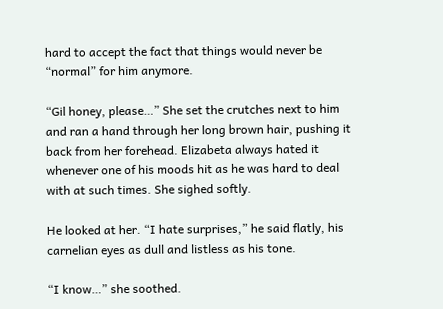hard to accept the fact that things would never be “normal” for him anymore.

“Gil honey, please…” She set the crutches next to him and ran a hand through her long brown hair, pushing it back from her forehead. Elizabeta always hated it whenever one of his moods hit as he was hard to deal with at such times. She sighed softly.

He looked at her. “I hate surprises,” he said flatly, his carnelian eyes as dull and listless as his tone.

“I know…” she soothed.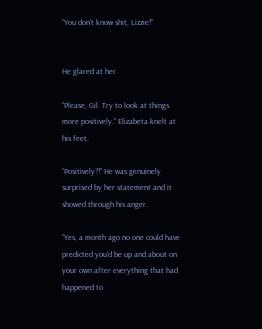“You don’t know shit, Lizzie!”


He glared at her.

“Please, Gil. Try to look at things more positively.” Elizabeta knelt at his feet.

“Positively?!” He was genuinely surprised by her statement and it showed through his anger.

“Yes, a month ago no one could have predicted you’d be up and about on your own after everything that had happened to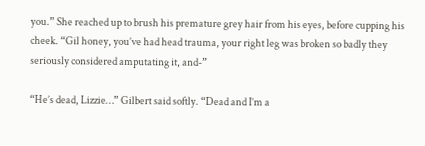you.” She reached up to brush his premature grey hair from his eyes, before cupping his cheek. “Gil honey, you’ve had head trauma, your right leg was broken so badly they seriously considered amputating it, and-”

“He’s dead, Lizzie…” Gilbert said softly. “Dead and I’m a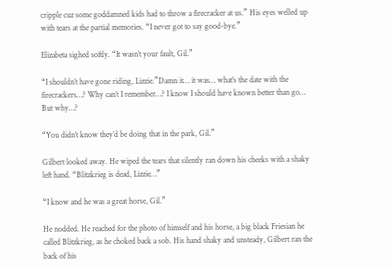cripple cuz some goddamned kids had to throw a firecracker at us.” His eyes welled up with tears at the partial memories. “I never got to say good-bye.”

Elizabeta sighed softly. “It wasn’t your fault, Gil.”

“I shouldn’t have gone riding, Lizzie.”Damn it… it was… what’s the date with the firecrackers…? Why can’t I remember…? I know I should have known better than go… But why…?

“You didn’t know they’d be doing that in the park, Gil.”

Gilbert looked away. He wiped the tears that silently ran down his cheeks with a shaky left hand. “Blitzkrieg is dead, Lizzie…”

“I know and he was a great horse, Gil.”

He nodded. He reached for the photo of himself and his horse, a big black Friesian he called Blitzkrieg, as he choked back a sob. His hand shaky and unsteady, Gilbert ran the back of his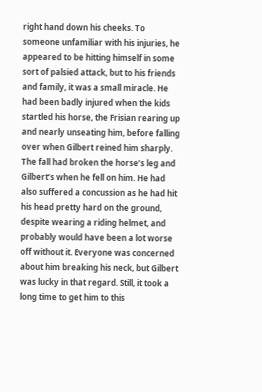right hand down his cheeks. To someone unfamiliar with his injuries, he appeared to be hitting himself in some sort of palsied attack, but to his friends and family, it was a small miracle. He had been badly injured when the kids startled his horse, the Frisian rearing up and nearly unseating him, before falling over when Gilbert reined him sharply. The fall had broken the horse’s leg and Gilbert’s when he fell on him. He had also suffered a concussion as he had hit his head pretty hard on the ground, despite wearing a riding helmet, and probably would have been a lot worse off without it. Everyone was concerned about him breaking his neck, but Gilbert was lucky in that regard. Still, it took a long time to get him to this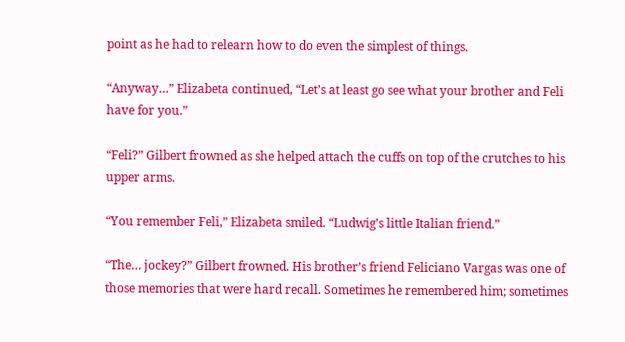point as he had to relearn how to do even the simplest of things.

“Anyway…” Elizabeta continued, “Let’s at least go see what your brother and Feli have for you.”

“Feli?” Gilbert frowned as she helped attach the cuffs on top of the crutches to his upper arms.

“You remember Feli,” Elizabeta smiled. “Ludwig’s little Italian friend.”

“The… jockey?” Gilbert frowned. His brother’s friend Feliciano Vargas was one of those memories that were hard recall. Sometimes he remembered him; sometimes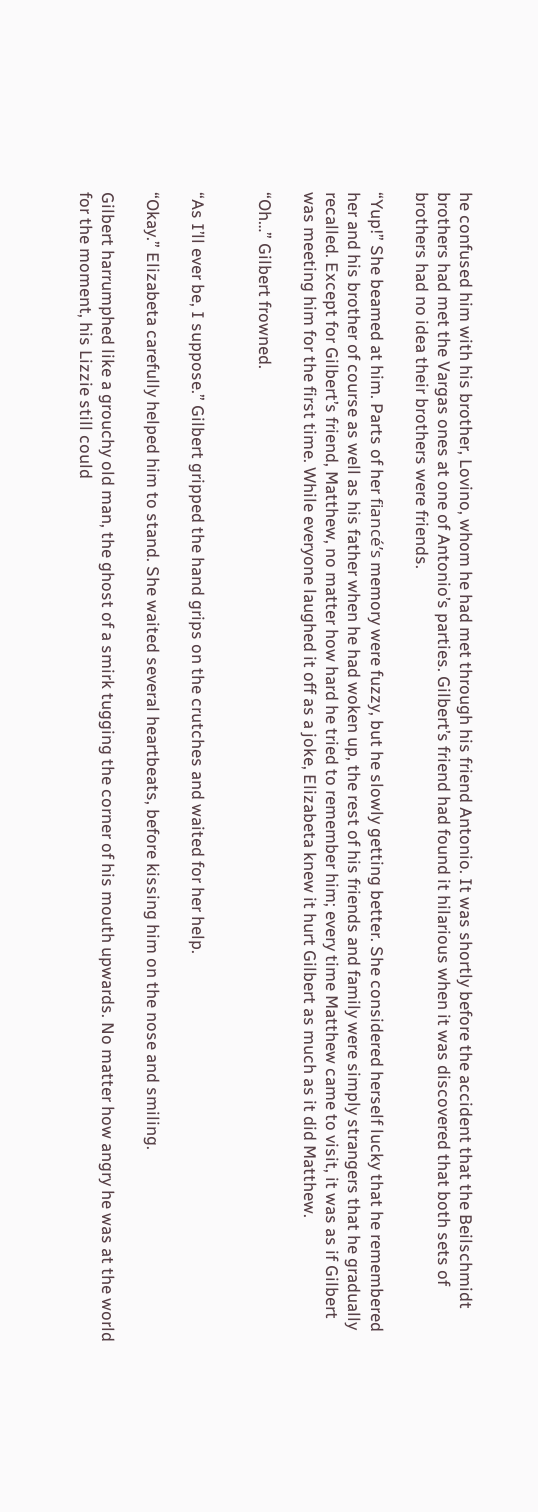he confused him with his brother, Lovino, whom he had met through his friend Antonio. It was shortly before the accident that the Beilschmidt brothers had met the Vargas ones at one of Antonio’s parties. Gilbert’s friend had found it hilarious when it was discovered that both sets of brothers had no idea their brothers were friends.

“Yup!” She beamed at him. Parts of her fiancé’s memory were fuzzy, but he slowly getting better. She considered herself lucky that he remembered her and his brother of course as well as his father when he had woken up, the rest of his friends and family were simply strangers that he gradually recalled. Except for Gilbert’s friend, Matthew, no matter how hard he tried to remember him; every time Matthew came to visit, it was as if Gilbert was meeting him for the first time. While everyone laughed it off as a joke, Elizabeta knew it hurt Gilbert as much as it did Matthew.

“Oh…” Gilbert frowned.


“As I’ll ever be, I suppose.” Gilbert gripped the hand grips on the crutches and waited for her help.

“Okay.” Elizabeta carefully helped him to stand. She waited several heartbeats, before kissing him on the nose and smiling.

Gilbert harrumphed like a grouchy old man, the ghost of a smirk tugging the corner of his mouth upwards. No matter how angry he was at the world for the moment, his Lizzie still could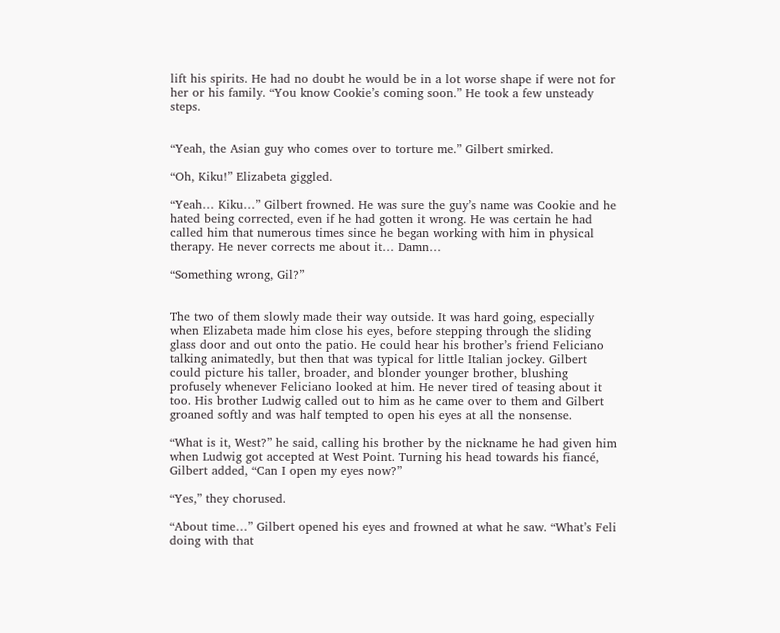lift his spirits. He had no doubt he would be in a lot worse shape if were not for her or his family. “You know Cookie’s coming soon.” He took a few unsteady steps.


“Yeah, the Asian guy who comes over to torture me.” Gilbert smirked.

“Oh, Kiku!” Elizabeta giggled.

“Yeah… Kiku…” Gilbert frowned. He was sure the guy’s name was Cookie and he hated being corrected, even if he had gotten it wrong. He was certain he had called him that numerous times since he began working with him in physical therapy. He never corrects me about it… Damn…

“Something wrong, Gil?”


The two of them slowly made their way outside. It was hard going, especially when Elizabeta made him close his eyes, before stepping through the sliding glass door and out onto the patio. He could hear his brother’s friend Feliciano talking animatedly, but then that was typical for little Italian jockey. Gilbert could picture his taller, broader, and blonder younger brother, blushing profusely whenever Feliciano looked at him. He never tired of teasing about it too. His brother Ludwig called out to him as he came over to them and Gilbert groaned softly and was half tempted to open his eyes at all the nonsense.

“What is it, West?” he said, calling his brother by the nickname he had given him when Ludwig got accepted at West Point. Turning his head towards his fiancé, Gilbert added, “Can I open my eyes now?”

“Yes,” they chorused.

“About time…” Gilbert opened his eyes and frowned at what he saw. “What’s Feli doing with that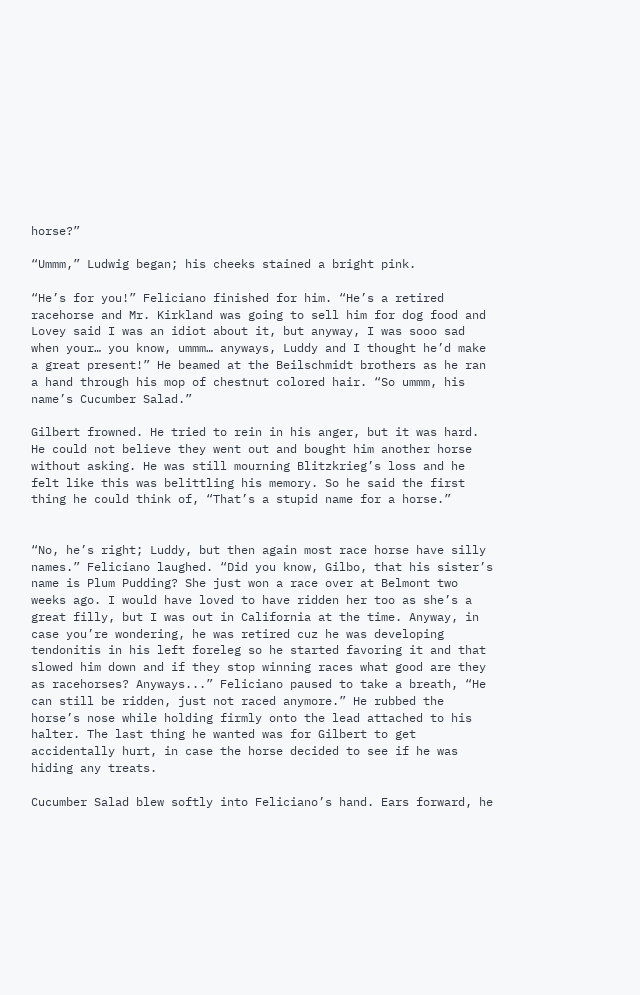horse?”

“Ummm,” Ludwig began; his cheeks stained a bright pink.

“He’s for you!” Feliciano finished for him. “He’s a retired racehorse and Mr. Kirkland was going to sell him for dog food and Lovey said I was an idiot about it, but anyway, I was sooo sad when your… you know, ummm… anyways, Luddy and I thought he’d make a great present!” He beamed at the Beilschmidt brothers as he ran a hand through his mop of chestnut colored hair. “So ummm, his name’s Cucumber Salad.”

Gilbert frowned. He tried to rein in his anger, but it was hard. He could not believe they went out and bought him another horse without asking. He was still mourning Blitzkrieg’s loss and he felt like this was belittling his memory. So he said the first thing he could think of, “That’s a stupid name for a horse.”


“No, he’s right; Luddy, but then again most race horse have silly names.” Feliciano laughed. “Did you know, Gilbo, that his sister’s name is Plum Pudding? She just won a race over at Belmont two weeks ago. I would have loved to have ridden her too as she’s a great filly, but I was out in California at the time. Anyway, in case you’re wondering, he was retired cuz he was developing tendonitis in his left foreleg so he started favoring it and that slowed him down and if they stop winning races what good are they as racehorses? Anyways...” Feliciano paused to take a breath, “He can still be ridden, just not raced anymore.” He rubbed the horse’s nose while holding firmly onto the lead attached to his halter. The last thing he wanted was for Gilbert to get accidentally hurt, in case the horse decided to see if he was hiding any treats.

Cucumber Salad blew softly into Feliciano’s hand. Ears forward, he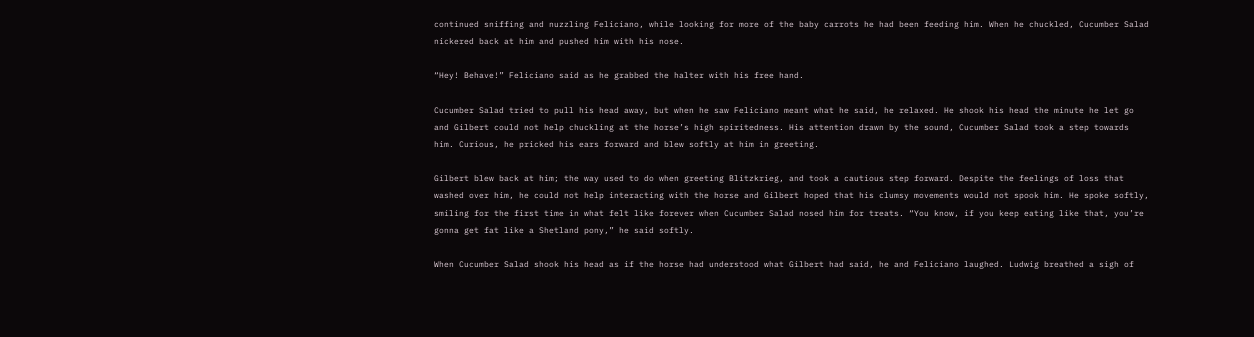continued sniffing and nuzzling Feliciano, while looking for more of the baby carrots he had been feeding him. When he chuckled, Cucumber Salad nickered back at him and pushed him with his nose.

“Hey! Behave!” Feliciano said as he grabbed the halter with his free hand.

Cucumber Salad tried to pull his head away, but when he saw Feliciano meant what he said, he relaxed. He shook his head the minute he let go and Gilbert could not help chuckling at the horse’s high spiritedness. His attention drawn by the sound, Cucumber Salad took a step towards him. Curious, he pricked his ears forward and blew softly at him in greeting.

Gilbert blew back at him; the way used to do when greeting Blitzkrieg, and took a cautious step forward. Despite the feelings of loss that washed over him, he could not help interacting with the horse and Gilbert hoped that his clumsy movements would not spook him. He spoke softly, smiling for the first time in what felt like forever when Cucumber Salad nosed him for treats. “You know, if you keep eating like that, you’re gonna get fat like a Shetland pony,” he said softly.

When Cucumber Salad shook his head as if the horse had understood what Gilbert had said, he and Feliciano laughed. Ludwig breathed a sigh of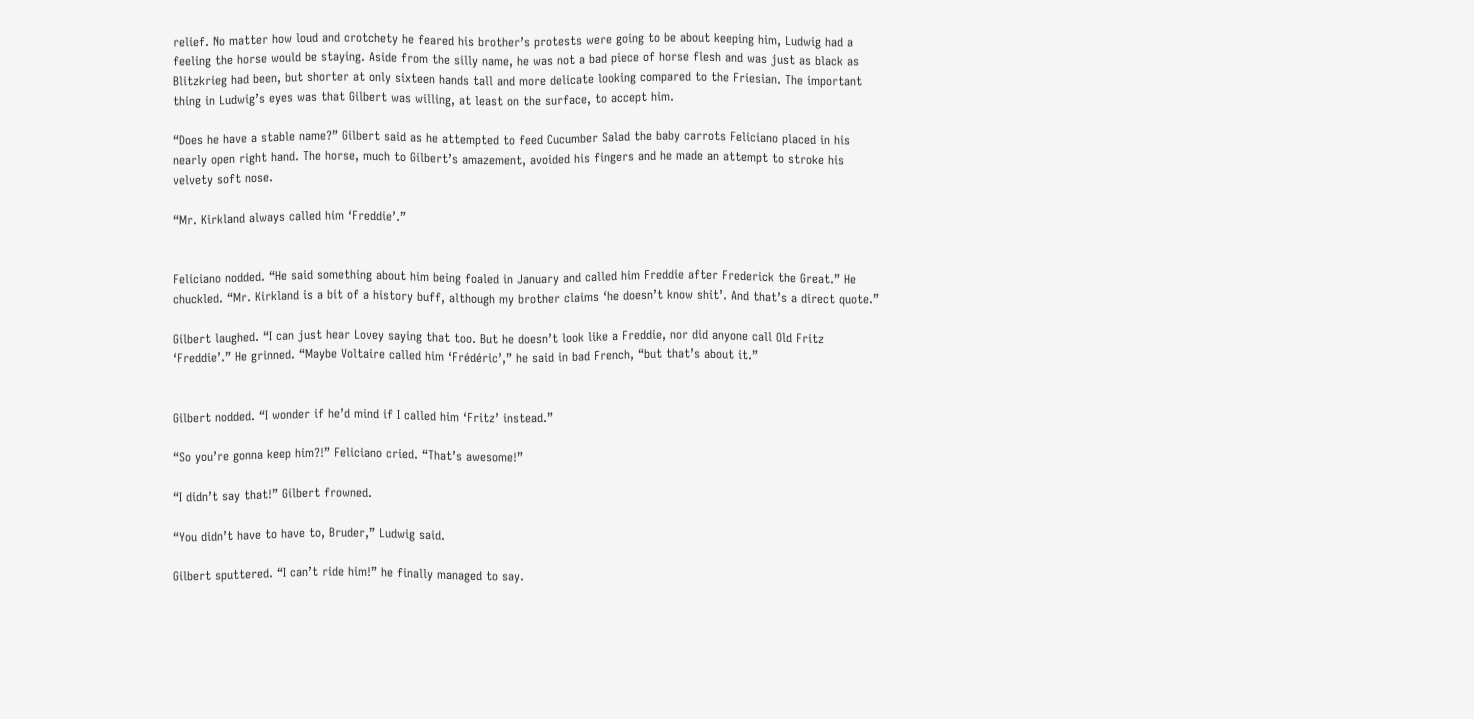relief. No matter how loud and crotchety he feared his brother’s protests were going to be about keeping him, Ludwig had a feeling the horse would be staying. Aside from the silly name, he was not a bad piece of horse flesh and was just as black as Blitzkrieg had been, but shorter at only sixteen hands tall and more delicate looking compared to the Friesian. The important thing in Ludwig’s eyes was that Gilbert was willing, at least on the surface, to accept him.

“Does he have a stable name?” Gilbert said as he attempted to feed Cucumber Salad the baby carrots Feliciano placed in his nearly open right hand. The horse, much to Gilbert’s amazement, avoided his fingers and he made an attempt to stroke his velvety soft nose.

“Mr. Kirkland always called him ‘Freddie’.”


Feliciano nodded. “He said something about him being foaled in January and called him Freddie after Frederick the Great.” He chuckled. “Mr. Kirkland is a bit of a history buff, although my brother claims ‘he doesn’t know shit’. And that’s a direct quote.”

Gilbert laughed. “I can just hear Lovey saying that too. But he doesn’t look like a Freddie, nor did anyone call Old Fritz ‘Freddie’.” He grinned. “Maybe Voltaire called him ‘Frédéric’,” he said in bad French, “but that’s about it.”


Gilbert nodded. “I wonder if he’d mind if I called him ‘Fritz’ instead.”

“So you’re gonna keep him?!” Feliciano cried. “That’s awesome!”

“I didn’t say that!” Gilbert frowned.

“You didn’t have to have to, Bruder,” Ludwig said.

Gilbert sputtered. “I can’t ride him!” he finally managed to say.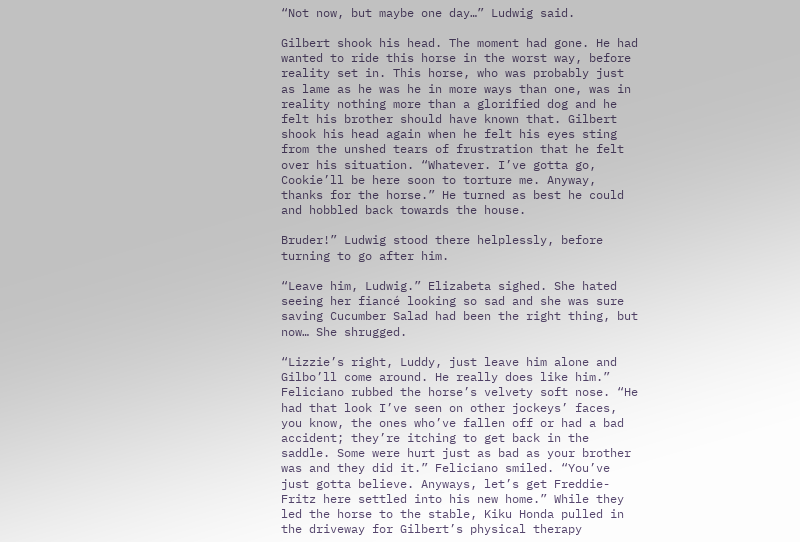“Not now, but maybe one day…” Ludwig said.

Gilbert shook his head. The moment had gone. He had wanted to ride this horse in the worst way, before reality set in. This horse, who was probably just as lame as he was he in more ways than one, was in reality nothing more than a glorified dog and he felt his brother should have known that. Gilbert shook his head again when he felt his eyes sting from the unshed tears of frustration that he felt over his situation. “Whatever. I’ve gotta go, Cookie’ll be here soon to torture me. Anyway, thanks for the horse.” He turned as best he could and hobbled back towards the house.

Bruder!” Ludwig stood there helplessly, before turning to go after him.

“Leave him, Ludwig.” Elizabeta sighed. She hated seeing her fiancé looking so sad and she was sure saving Cucumber Salad had been the right thing, but now… She shrugged.

“Lizzie’s right, Luddy, just leave him alone and Gilbo’ll come around. He really does like him.” Feliciano rubbed the horse’s velvety soft nose. “He had that look I’ve seen on other jockeys’ faces, you know, the ones who’ve fallen off or had a bad accident; they’re itching to get back in the saddle. Some were hurt just as bad as your brother was and they did it.” Feliciano smiled. “You’ve just gotta believe. Anyways, let’s get Freddie-Fritz here settled into his new home.” While they led the horse to the stable, Kiku Honda pulled in the driveway for Gilbert’s physical therapy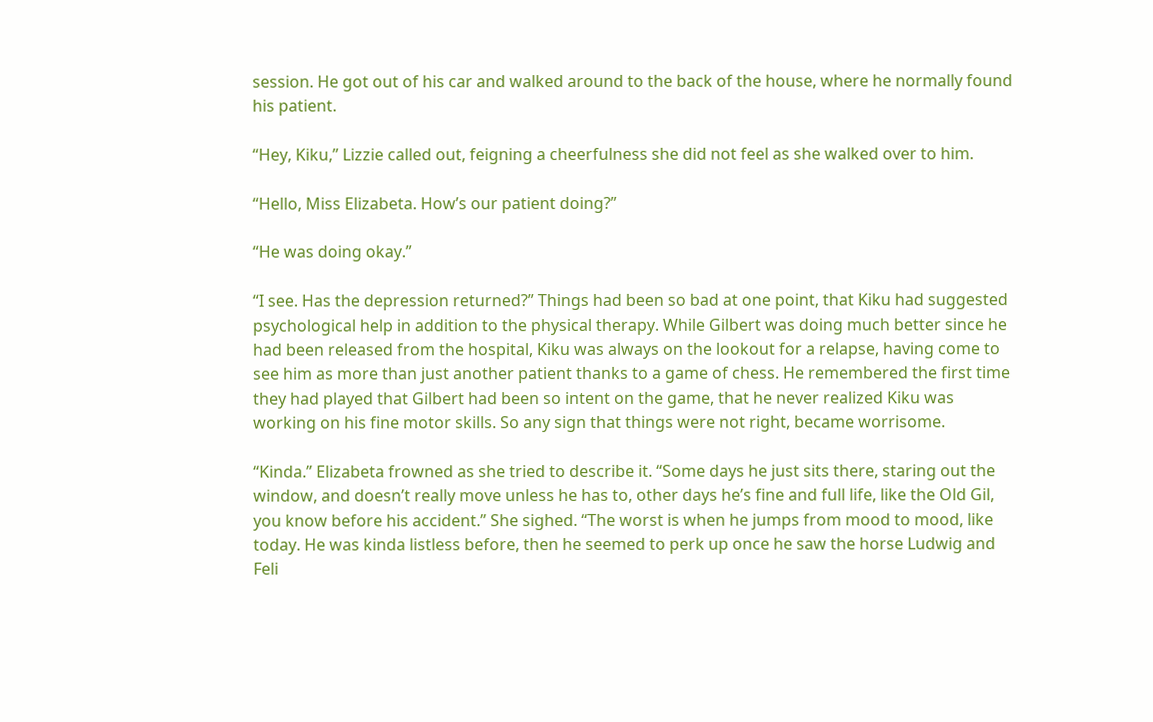session. He got out of his car and walked around to the back of the house, where he normally found his patient.

“Hey, Kiku,” Lizzie called out, feigning a cheerfulness she did not feel as she walked over to him.

“Hello, Miss Elizabeta. How’s our patient doing?”

“He was doing okay.”

“I see. Has the depression returned?” Things had been so bad at one point, that Kiku had suggested psychological help in addition to the physical therapy. While Gilbert was doing much better since he had been released from the hospital, Kiku was always on the lookout for a relapse, having come to see him as more than just another patient thanks to a game of chess. He remembered the first time they had played that Gilbert had been so intent on the game, that he never realized Kiku was working on his fine motor skills. So any sign that things were not right, became worrisome.

“Kinda.” Elizabeta frowned as she tried to describe it. “Some days he just sits there, staring out the window, and doesn’t really move unless he has to, other days he’s fine and full life, like the Old Gil, you know before his accident.” She sighed. “The worst is when he jumps from mood to mood, like today. He was kinda listless before, then he seemed to perk up once he saw the horse Ludwig and Feli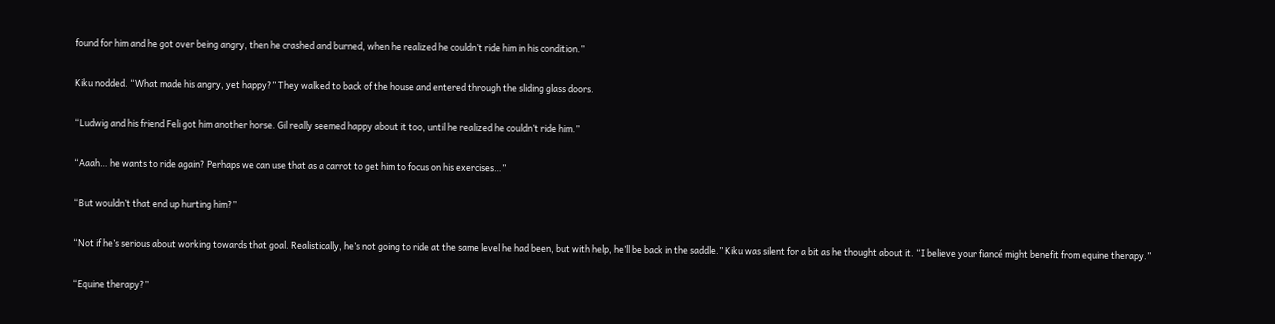found for him and he got over being angry, then he crashed and burned, when he realized he couldn’t ride him in his condition.”

Kiku nodded. “What made his angry, yet happy?” They walked to back of the house and entered through the sliding glass doors.

“Ludwig and his friend Feli got him another horse. Gil really seemed happy about it too, until he realized he couldn’t ride him.”

“Aaah… he wants to ride again? Perhaps we can use that as a carrot to get him to focus on his exercises…”

“But wouldn’t that end up hurting him?”

“Not if he’s serious about working towards that goal. Realistically, he’s not going to ride at the same level he had been, but with help, he’ll be back in the saddle.” Kiku was silent for a bit as he thought about it. “I believe your fiancé might benefit from equine therapy.”

“Equine therapy?”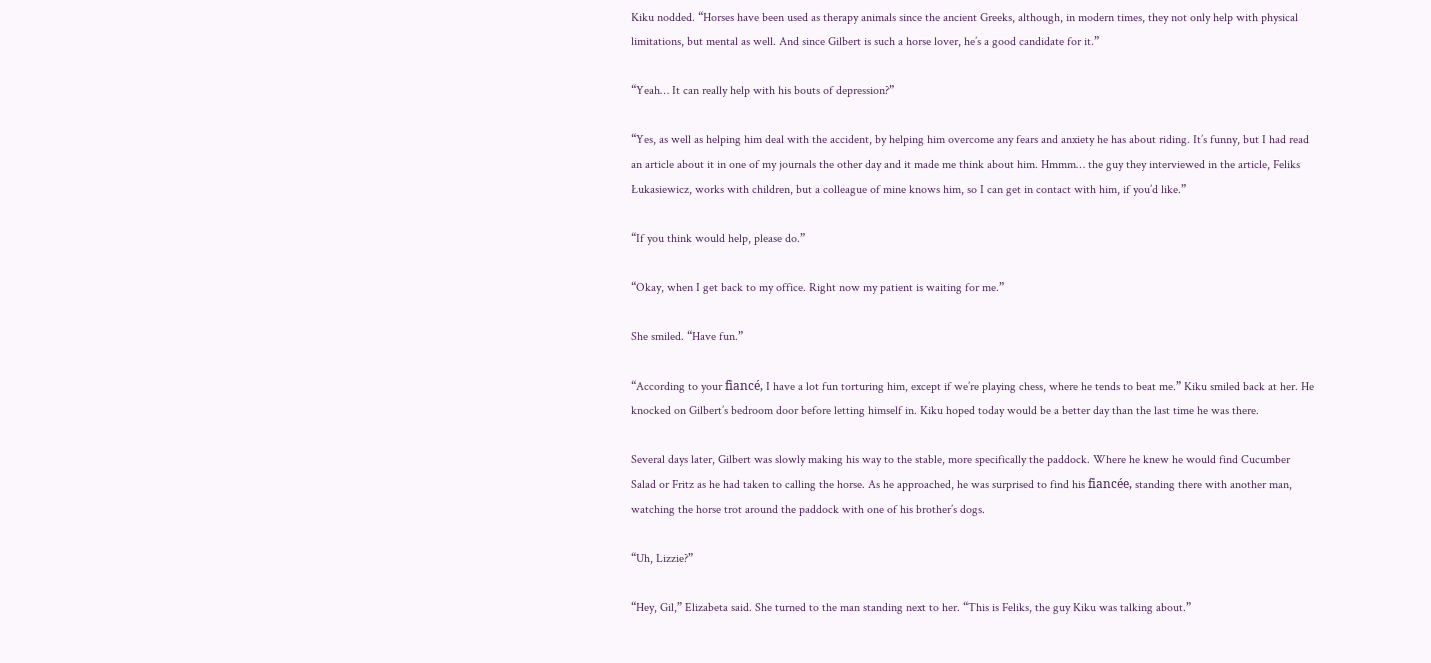Kiku nodded. “Horses have been used as therapy animals since the ancient Greeks, although, in modern times, they not only help with physical limitations, but mental as well. And since Gilbert is such a horse lover, he’s a good candidate for it.”

“Yeah… It can really help with his bouts of depression?”

“Yes, as well as helping him deal with the accident, by helping him overcome any fears and anxiety he has about riding. It’s funny, but I had read an article about it in one of my journals the other day and it made me think about him. Hmmm… the guy they interviewed in the article, Feliks Łukasiewicz, works with children, but a colleague of mine knows him, so I can get in contact with him, if you’d like.”

“If you think would help, please do.”

“Okay, when I get back to my office. Right now my patient is waiting for me.”

She smiled. “Have fun.”

“According to your fiancé, I have a lot fun torturing him, except if we’re playing chess, where he tends to beat me.” Kiku smiled back at her. He knocked on Gilbert’s bedroom door before letting himself in. Kiku hoped today would be a better day than the last time he was there.

Several days later, Gilbert was slowly making his way to the stable, more specifically the paddock. Where he knew he would find Cucumber Salad or Fritz as he had taken to calling the horse. As he approached, he was surprised to find his fiancée, standing there with another man, watching the horse trot around the paddock with one of his brother’s dogs.

“Uh, Lizzie?”

“Hey, Gil,” Elizabeta said. She turned to the man standing next to her. “This is Feliks, the guy Kiku was talking about.”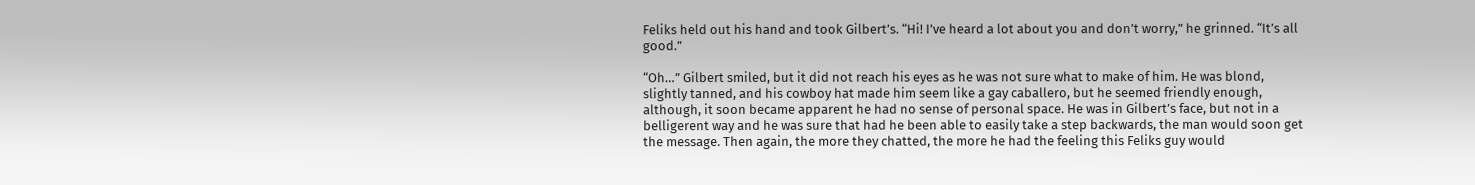Feliks held out his hand and took Gilbert’s. “Hi! I’ve heard a lot about you and don’t worry,” he grinned. “It’s all good.”

“Oh…” Gilbert smiled, but it did not reach his eyes as he was not sure what to make of him. He was blond, slightly tanned, and his cowboy hat made him seem like a gay caballero, but he seemed friendly enough, although, it soon became apparent he had no sense of personal space. He was in Gilbert’s face, but not in a belligerent way and he was sure that had he been able to easily take a step backwards, the man would soon get the message. Then again, the more they chatted, the more he had the feeling this Feliks guy would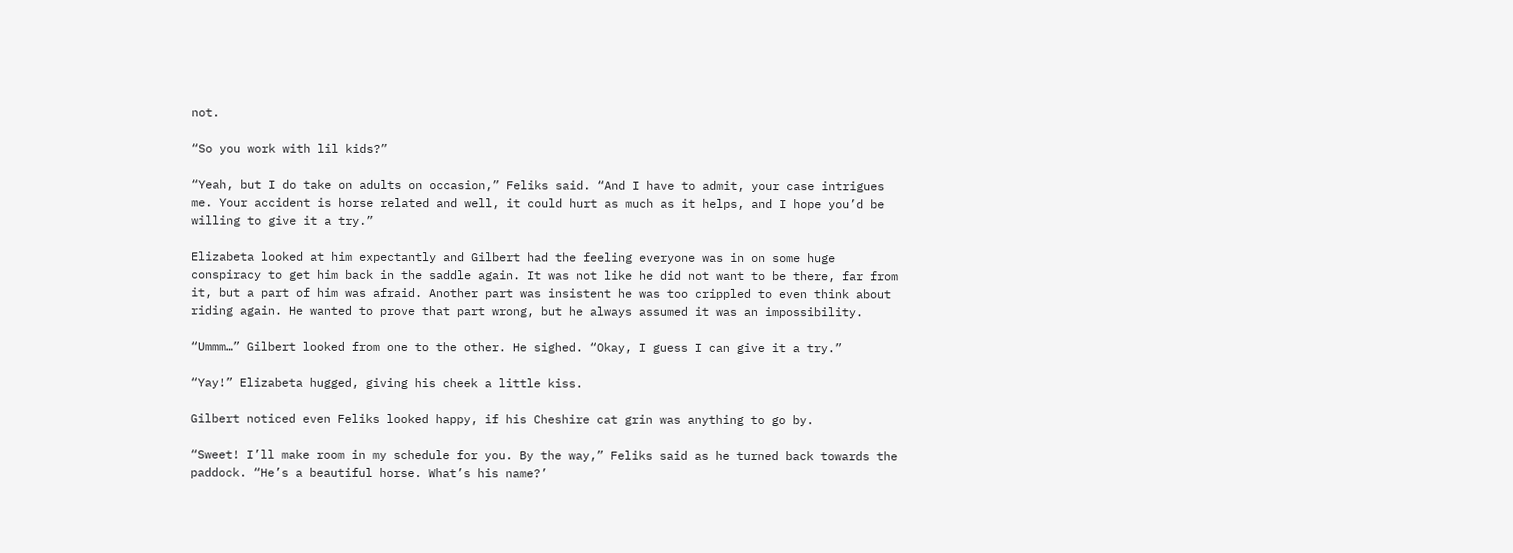not.

“So you work with lil kids?”

“Yeah, but I do take on adults on occasion,” Feliks said. “And I have to admit, your case intrigues me. Your accident is horse related and well, it could hurt as much as it helps, and I hope you’d be willing to give it a try.”

Elizabeta looked at him expectantly and Gilbert had the feeling everyone was in on some huge conspiracy to get him back in the saddle again. It was not like he did not want to be there, far from it, but a part of him was afraid. Another part was insistent he was too crippled to even think about riding again. He wanted to prove that part wrong, but he always assumed it was an impossibility.

“Ummm…” Gilbert looked from one to the other. He sighed. “Okay, I guess I can give it a try.”

“Yay!” Elizabeta hugged, giving his cheek a little kiss.

Gilbert noticed even Feliks looked happy, if his Cheshire cat grin was anything to go by.

“Sweet! I’ll make room in my schedule for you. By the way,” Feliks said as he turned back towards the paddock. “He’s a beautiful horse. What’s his name?’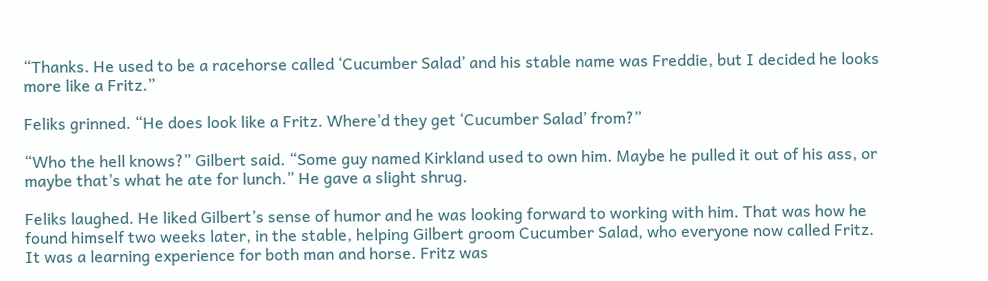“Thanks. He used to be a racehorse called ‘Cucumber Salad’ and his stable name was Freddie, but I decided he looks more like a Fritz.”

Feliks grinned. “He does look like a Fritz. Where’d they get ‘Cucumber Salad’ from?”

“Who the hell knows?” Gilbert said. “Some guy named Kirkland used to own him. Maybe he pulled it out of his ass, or maybe that’s what he ate for lunch.” He gave a slight shrug.

Feliks laughed. He liked Gilbert’s sense of humor and he was looking forward to working with him. That was how he found himself two weeks later, in the stable, helping Gilbert groom Cucumber Salad, who everyone now called Fritz. It was a learning experience for both man and horse. Fritz was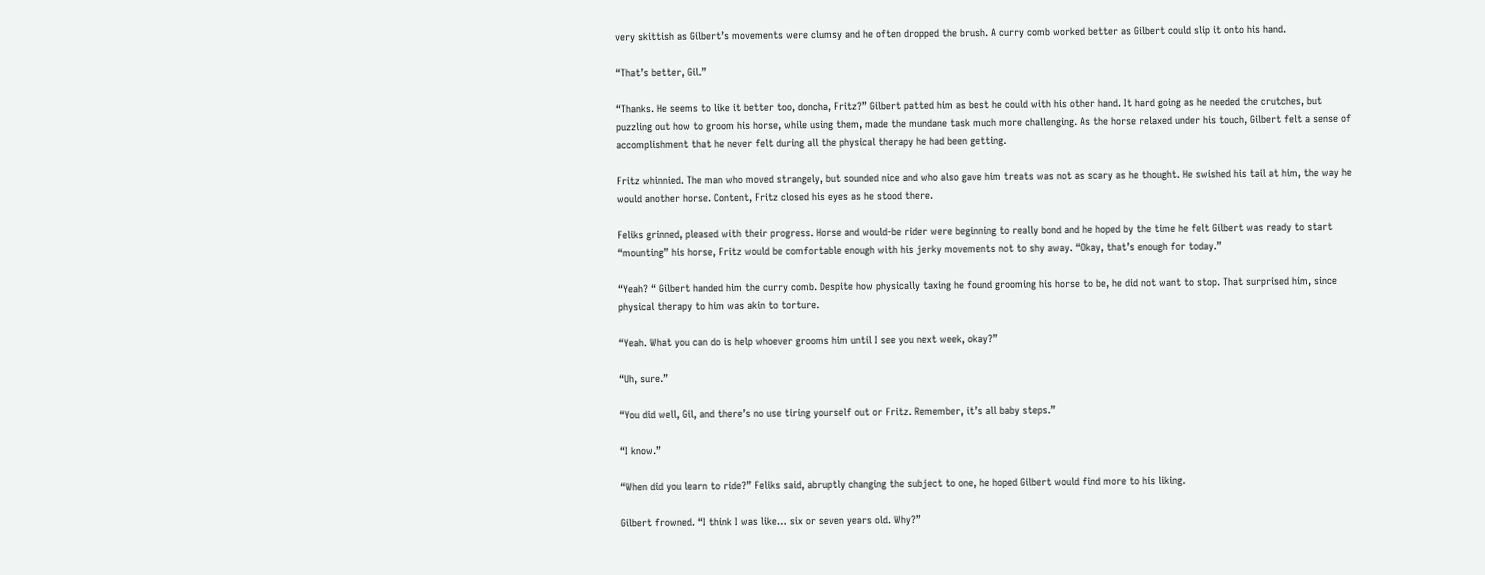very skittish as Gilbert’s movements were clumsy and he often dropped the brush. A curry comb worked better as Gilbert could slip it onto his hand.

“That’s better, Gil.”

“Thanks. He seems to like it better too, doncha, Fritz?” Gilbert patted him as best he could with his other hand. It hard going as he needed the crutches, but puzzling out how to groom his horse, while using them, made the mundane task much more challenging. As the horse relaxed under his touch, Gilbert felt a sense of accomplishment that he never felt during all the physical therapy he had been getting.

Fritz whinnied. The man who moved strangely, but sounded nice and who also gave him treats was not as scary as he thought. He swished his tail at him, the way he would another horse. Content, Fritz closed his eyes as he stood there.

Feliks grinned, pleased with their progress. Horse and would-be rider were beginning to really bond and he hoped by the time he felt Gilbert was ready to start “mounting” his horse, Fritz would be comfortable enough with his jerky movements not to shy away. “Okay, that’s enough for today.”

“Yeah? “ Gilbert handed him the curry comb. Despite how physically taxing he found grooming his horse to be, he did not want to stop. That surprised him, since physical therapy to him was akin to torture.

“Yeah. What you can do is help whoever grooms him until I see you next week, okay?”

“Uh, sure.”

“You did well, Gil, and there’s no use tiring yourself out or Fritz. Remember, it’s all baby steps.”

“I know.”

“When did you learn to ride?” Feliks said, abruptly changing the subject to one, he hoped Gilbert would find more to his liking.

Gilbert frowned. “I think I was like… six or seven years old. Why?”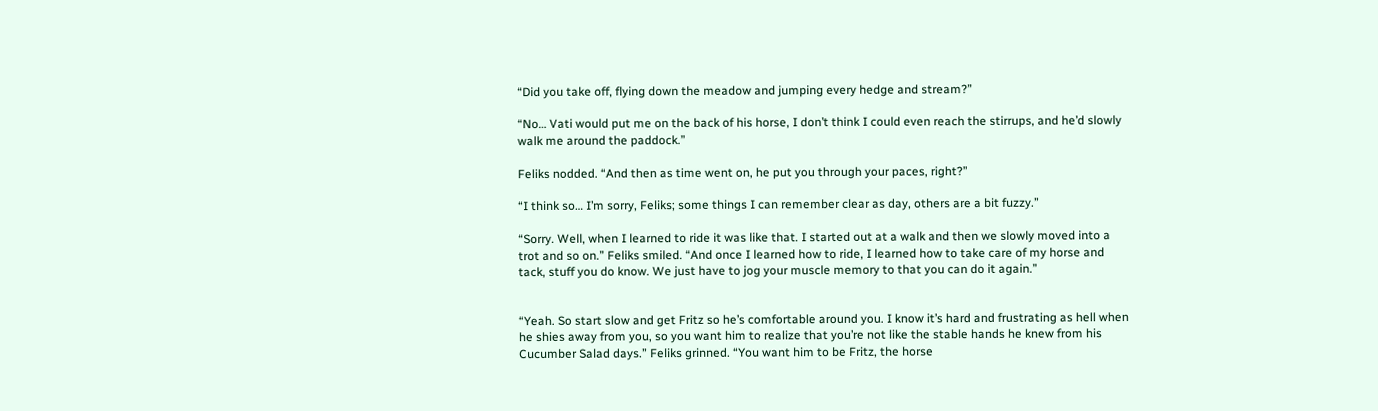“Did you take off, flying down the meadow and jumping every hedge and stream?”

“No… Vati would put me on the back of his horse, I don’t think I could even reach the stirrups, and he’d slowly walk me around the paddock.”

Feliks nodded. “And then as time went on, he put you through your paces, right?”

“I think so… I’m sorry, Feliks; some things I can remember clear as day, others are a bit fuzzy.”

“Sorry. Well, when I learned to ride it was like that. I started out at a walk and then we slowly moved into a trot and so on.” Feliks smiled. “And once I learned how to ride, I learned how to take care of my horse and tack, stuff you do know. We just have to jog your muscle memory to that you can do it again.”


“Yeah. So start slow and get Fritz so he’s comfortable around you. I know it’s hard and frustrating as hell when he shies away from you, so you want him to realize that you’re not like the stable hands he knew from his Cucumber Salad days.” Feliks grinned. “You want him to be Fritz, the horse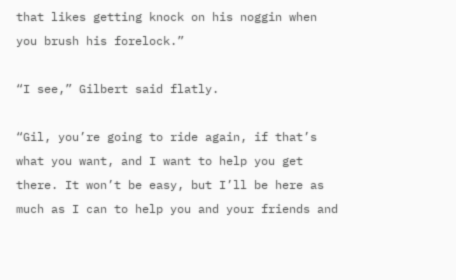that likes getting knock on his noggin when you brush his forelock.”

“I see,” Gilbert said flatly.

“Gil, you’re going to ride again, if that’s what you want, and I want to help you get there. It won’t be easy, but I’ll be here as much as I can to help you and your friends and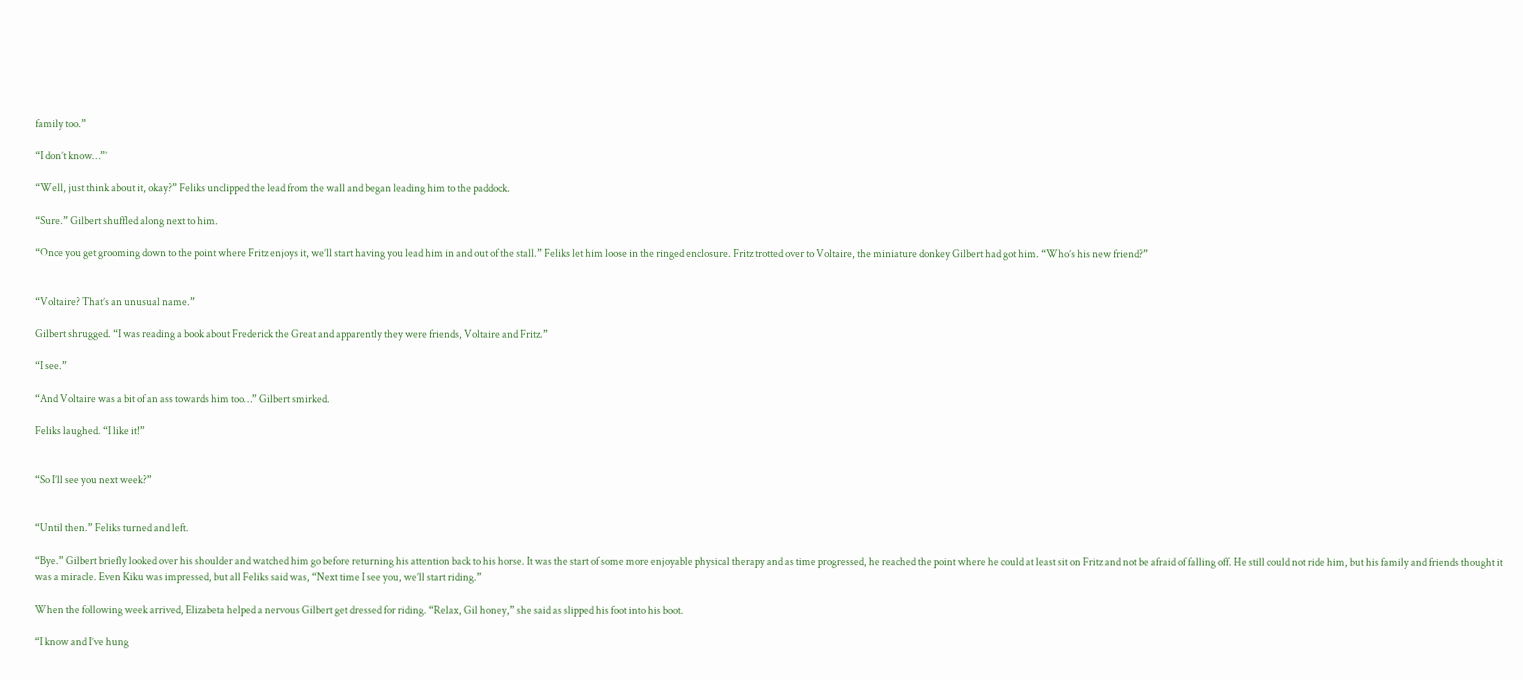family too.”

“I don’t know…”’

“Well, just think about it, okay?” Feliks unclipped the lead from the wall and began leading him to the paddock.

“Sure.” Gilbert shuffled along next to him.

“Once you get grooming down to the point where Fritz enjoys it, we’ll start having you lead him in and out of the stall.” Feliks let him loose in the ringed enclosure. Fritz trotted over to Voltaire, the miniature donkey Gilbert had got him. “Who’s his new friend?”


“Voltaire? That’s an unusual name.”

Gilbert shrugged. “I was reading a book about Frederick the Great and apparently they were friends, Voltaire and Fritz.”

“I see.”

“And Voltaire was a bit of an ass towards him too…” Gilbert smirked.

Feliks laughed. “I like it!”


“So I’ll see you next week?”


“Until then.” Feliks turned and left.

“Bye.” Gilbert briefly looked over his shoulder and watched him go before returning his attention back to his horse. It was the start of some more enjoyable physical therapy and as time progressed, he reached the point where he could at least sit on Fritz and not be afraid of falling off. He still could not ride him, but his family and friends thought it was a miracle. Even Kiku was impressed, but all Feliks said was, “Next time I see you, we’ll start riding.”

When the following week arrived, Elizabeta helped a nervous Gilbert get dressed for riding. “Relax, Gil honey,” she said as slipped his foot into his boot.

“I know and I’ve hung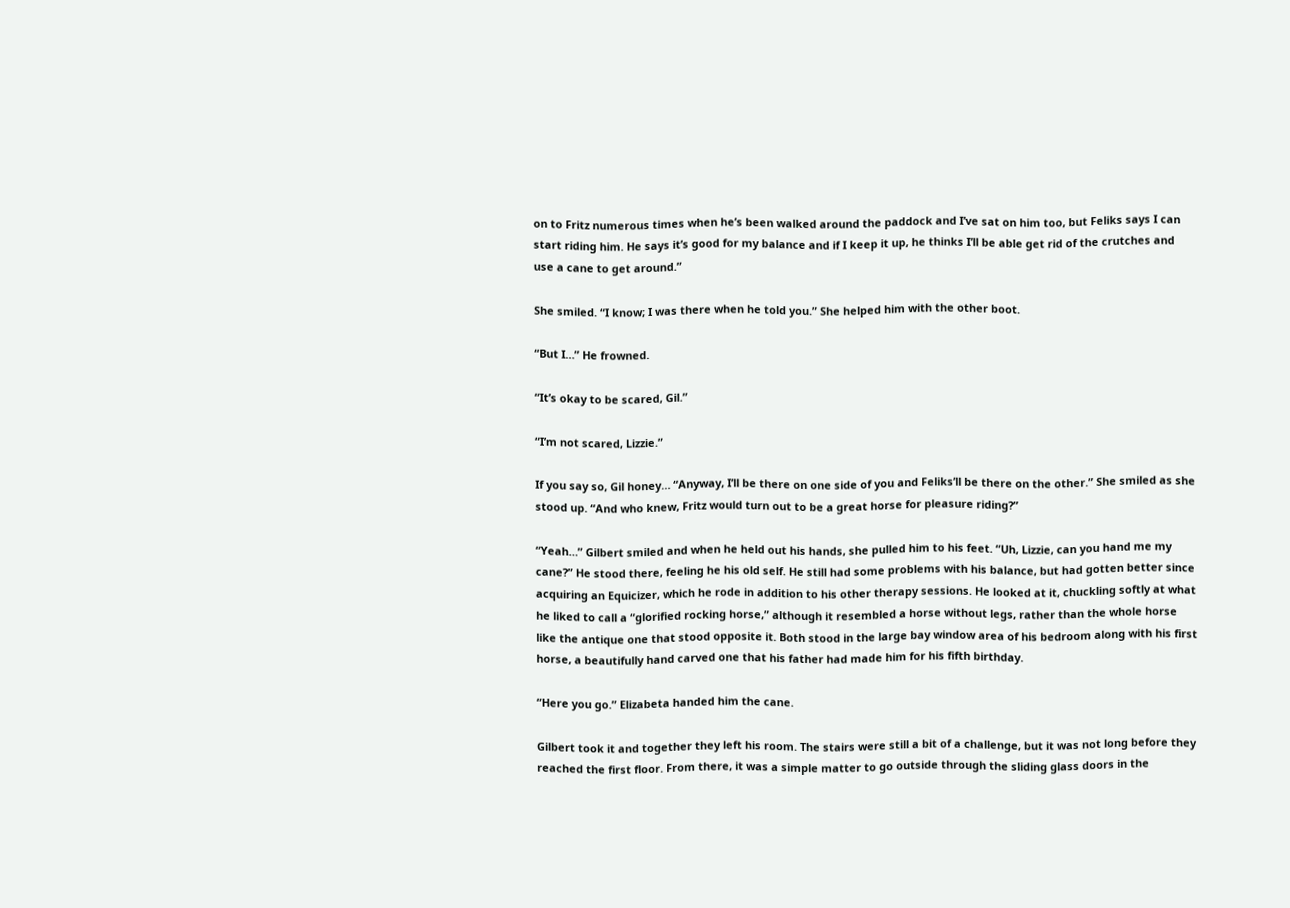on to Fritz numerous times when he’s been walked around the paddock and I’ve sat on him too, but Feliks says I can start riding him. He says it’s good for my balance and if I keep it up, he thinks I’ll be able get rid of the crutches and use a cane to get around.”

She smiled. “I know; I was there when he told you.” She helped him with the other boot.

“But I…” He frowned.

“It’s okay to be scared, Gil.”

“I’m not scared, Lizzie.”

If you say so, Gil honey… “Anyway, I’ll be there on one side of you and Feliks’ll be there on the other.” She smiled as she stood up. “And who knew, Fritz would turn out to be a great horse for pleasure riding?”

“Yeah…” Gilbert smiled and when he held out his hands, she pulled him to his feet. “Uh, Lizzie, can you hand me my cane?” He stood there, feeling he his old self. He still had some problems with his balance, but had gotten better since acquiring an Equicizer, which he rode in addition to his other therapy sessions. He looked at it, chuckling softly at what he liked to call a “glorified rocking horse,” although it resembled a horse without legs, rather than the whole horse like the antique one that stood opposite it. Both stood in the large bay window area of his bedroom along with his first horse, a beautifully hand carved one that his father had made him for his fifth birthday.

“Here you go.” Elizabeta handed him the cane.

Gilbert took it and together they left his room. The stairs were still a bit of a challenge, but it was not long before they reached the first floor. From there, it was a simple matter to go outside through the sliding glass doors in the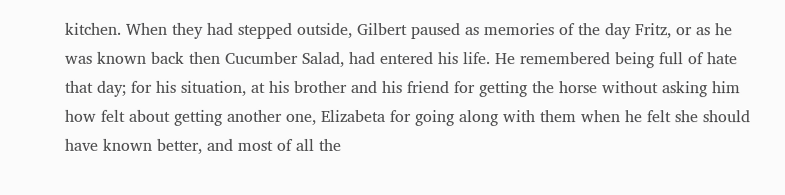kitchen. When they had stepped outside, Gilbert paused as memories of the day Fritz, or as he was known back then Cucumber Salad, had entered his life. He remembered being full of hate that day; for his situation, at his brother and his friend for getting the horse without asking him how felt about getting another one, Elizabeta for going along with them when he felt she should have known better, and most of all the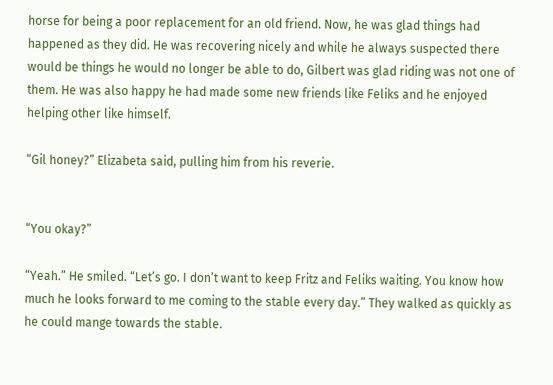horse for being a poor replacement for an old friend. Now, he was glad things had happened as they did. He was recovering nicely and while he always suspected there would be things he would no longer be able to do, Gilbert was glad riding was not one of them. He was also happy he had made some new friends like Feliks and he enjoyed helping other like himself.

“Gil honey?” Elizabeta said, pulling him from his reverie.


“You okay?”

“Yeah.” He smiled. “Let’s go. I don’t want to keep Fritz and Feliks waiting. You know how much he looks forward to me coming to the stable every day.” They walked as quickly as he could mange towards the stable.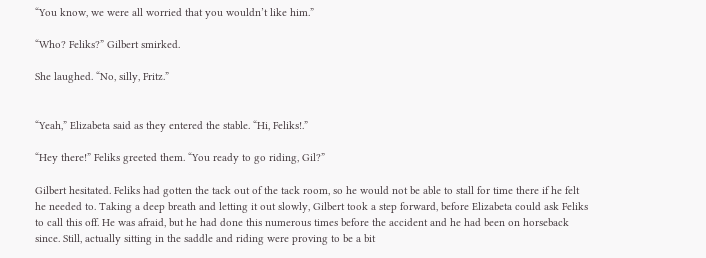“You know, we were all worried that you wouldn’t like him.”

“Who? Feliks?” Gilbert smirked.

She laughed. “No, silly, Fritz.”


“Yeah,” Elizabeta said as they entered the stable. “Hi, Feliks!.”

“Hey there!” Feliks greeted them. “You ready to go riding, Gil?”

Gilbert hesitated. Feliks had gotten the tack out of the tack room, so he would not be able to stall for time there if he felt he needed to. Taking a deep breath and letting it out slowly, Gilbert took a step forward, before Elizabeta could ask Feliks to call this off. He was afraid, but he had done this numerous times before the accident and he had been on horseback since. Still, actually sitting in the saddle and riding were proving to be a bit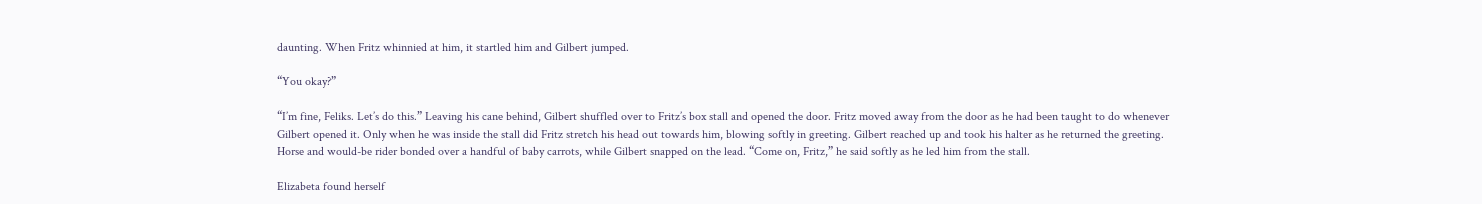daunting. When Fritz whinnied at him, it startled him and Gilbert jumped.

“You okay?”

“I’m fine, Feliks. Let’s do this.” Leaving his cane behind, Gilbert shuffled over to Fritz’s box stall and opened the door. Fritz moved away from the door as he had been taught to do whenever Gilbert opened it. Only when he was inside the stall did Fritz stretch his head out towards him, blowing softly in greeting. Gilbert reached up and took his halter as he returned the greeting. Horse and would-be rider bonded over a handful of baby carrots, while Gilbert snapped on the lead. “Come on, Fritz,” he said softly as he led him from the stall.

Elizabeta found herself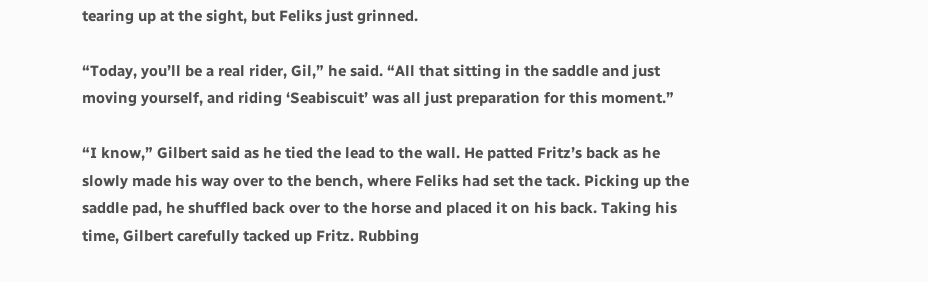tearing up at the sight, but Feliks just grinned.

“Today, you’ll be a real rider, Gil,” he said. “All that sitting in the saddle and just moving yourself, and riding ‘Seabiscuit’ was all just preparation for this moment.”

“I know,” Gilbert said as he tied the lead to the wall. He patted Fritz’s back as he slowly made his way over to the bench, where Feliks had set the tack. Picking up the saddle pad, he shuffled back over to the horse and placed it on his back. Taking his time, Gilbert carefully tacked up Fritz. Rubbing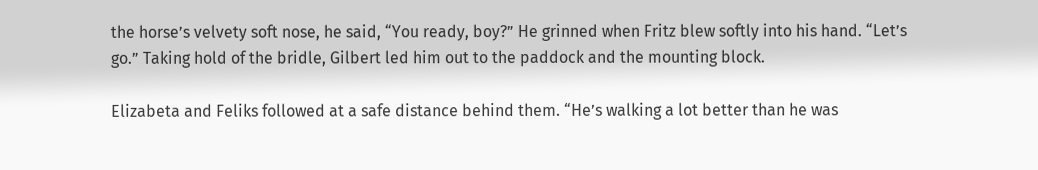the horse’s velvety soft nose, he said, “You ready, boy?” He grinned when Fritz blew softly into his hand. “Let’s go.” Taking hold of the bridle, Gilbert led him out to the paddock and the mounting block.

Elizabeta and Feliks followed at a safe distance behind them. “He’s walking a lot better than he was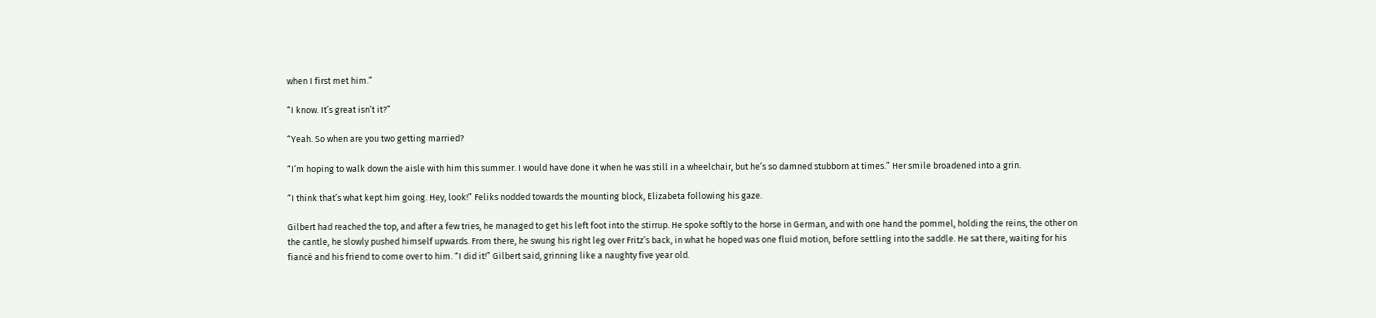when I first met him.”

“I know. It’s great isn’t it?”

“Yeah. So when are you two getting married?

“I’m hoping to walk down the aisle with him this summer. I would have done it when he was still in a wheelchair, but he’s so damned stubborn at times.” Her smile broadened into a grin.

“I think that’s what kept him going. Hey, look!” Feliks nodded towards the mounting block, Elizabeta following his gaze.

Gilbert had reached the top, and after a few tries, he managed to get his left foot into the stirrup. He spoke softly to the horse in German, and with one hand the pommel, holding the reins, the other on the cantle, he slowly pushed himself upwards. From there, he swung his right leg over Fritz’s back, in what he hoped was one fluid motion, before settling into the saddle. He sat there, waiting for his fiancé and his friend to come over to him. “I did it!” Gilbert said, grinning like a naughty five year old.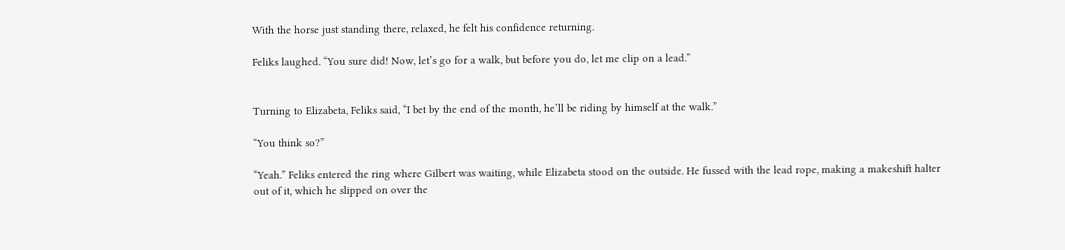With the horse just standing there, relaxed, he felt his confidence returning.

Feliks laughed. “You sure did! Now, let’s go for a walk, but before you do, let me clip on a lead.”


Turning to Elizabeta, Feliks said, “I bet by the end of the month, he’ll be riding by himself at the walk.”

“You think so?”

“Yeah.” Feliks entered the ring where Gilbert was waiting, while Elizabeta stood on the outside. He fussed with the lead rope, making a makeshift halter out of it, which he slipped on over the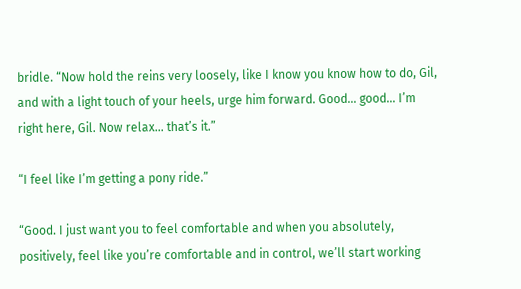bridle. “Now hold the reins very loosely, like I know you know how to do, Gil, and with a light touch of your heels, urge him forward. Good… good… I’m right here, Gil. Now relax… that’s it.”

“I feel like I’m getting a pony ride.”

“Good. I just want you to feel comfortable and when you absolutely, positively, feel like you’re comfortable and in control, we’ll start working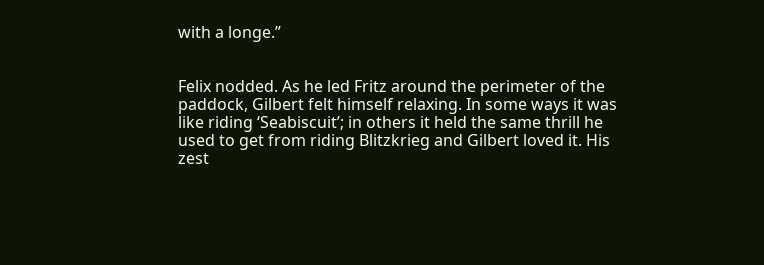with a longe.”


Felix nodded. As he led Fritz around the perimeter of the paddock, Gilbert felt himself relaxing. In some ways it was like riding ‘Seabiscuit’; in others it held the same thrill he used to get from riding Blitzkrieg and Gilbert loved it. His zest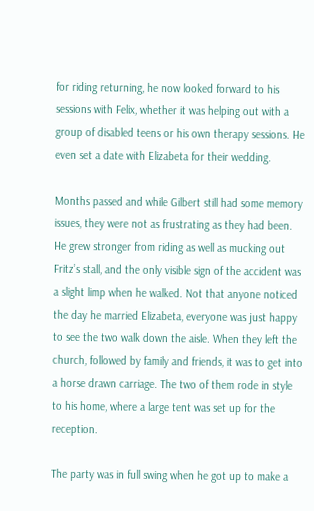for riding returning, he now looked forward to his sessions with Felix, whether it was helping out with a group of disabled teens or his own therapy sessions. He even set a date with Elizabeta for their wedding.

Months passed and while Gilbert still had some memory issues, they were not as frustrating as they had been. He grew stronger from riding as well as mucking out Fritz’s stall, and the only visible sign of the accident was a slight limp when he walked. Not that anyone noticed the day he married Elizabeta, everyone was just happy to see the two walk down the aisle. When they left the church, followed by family and friends, it was to get into a horse drawn carriage. The two of them rode in style to his home, where a large tent was set up for the reception.

The party was in full swing when he got up to make a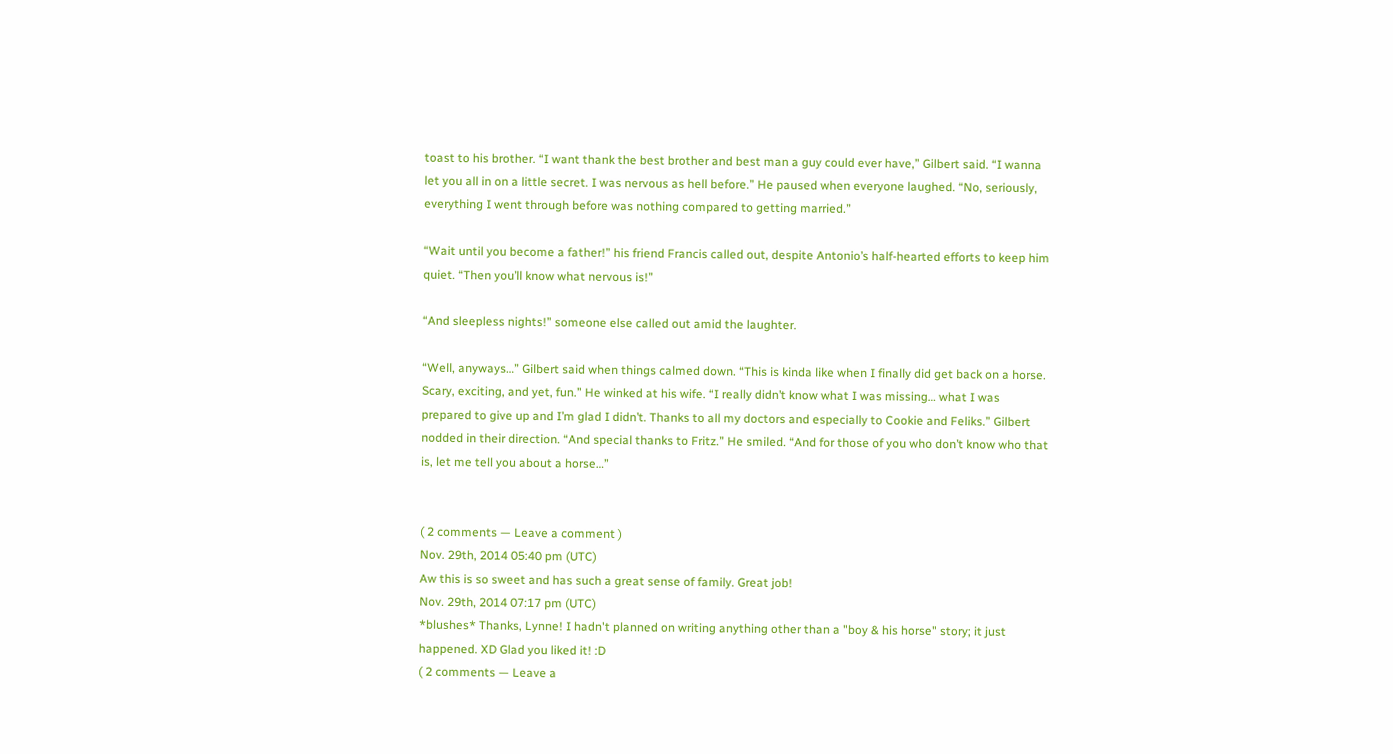toast to his brother. “I want thank the best brother and best man a guy could ever have,” Gilbert said. “I wanna let you all in on a little secret. I was nervous as hell before.” He paused when everyone laughed. “No, seriously, everything I went through before was nothing compared to getting married.”

“Wait until you become a father!” his friend Francis called out, despite Antonio’s half-hearted efforts to keep him quiet. “Then you’ll know what nervous is!”

“And sleepless nights!” someone else called out amid the laughter.

“Well, anyways…” Gilbert said when things calmed down. “This is kinda like when I finally did get back on a horse. Scary, exciting, and yet, fun.” He winked at his wife. “I really didn’t know what I was missing… what I was prepared to give up and I’m glad I didn’t. Thanks to all my doctors and especially to Cookie and Feliks.” Gilbert nodded in their direction. “And special thanks to Fritz.” He smiled. “And for those of you who don’t know who that is, let me tell you about a horse…”


( 2 comments — Leave a comment )
Nov. 29th, 2014 05:40 pm (UTC)
Aw this is so sweet and has such a great sense of family. Great job!
Nov. 29th, 2014 07:17 pm (UTC)
*blushes* Thanks, Lynne! I hadn't planned on writing anything other than a "boy & his horse" story; it just happened. XD Glad you liked it! :D
( 2 comments — Leave a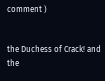comment )


the Duchess of Crack! and the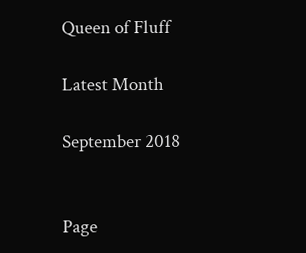Queen of Fluff

Latest Month

September 2018


Page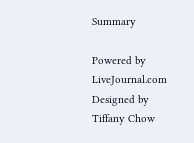Summary

Powered by LiveJournal.com
Designed by Tiffany Chow